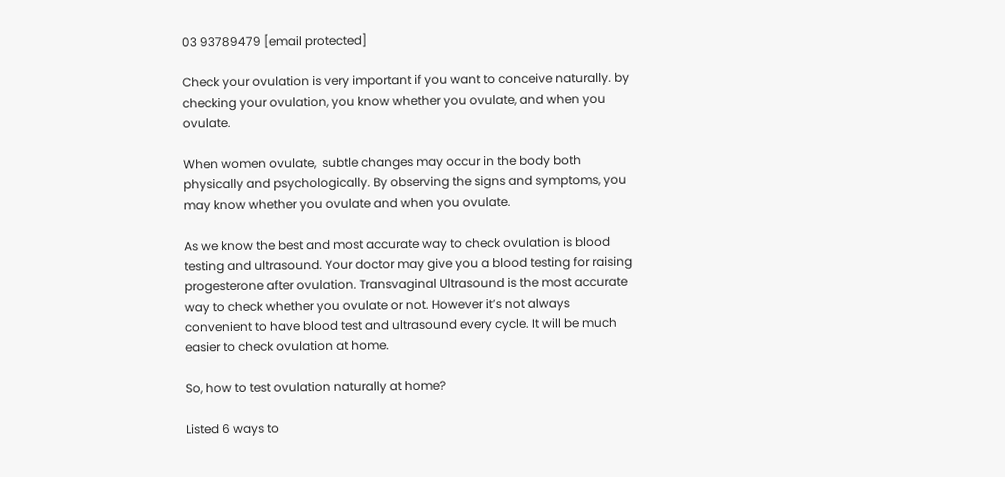03 93789479 [email protected]

Check your ovulation is very important if you want to conceive naturally. by checking your ovulation, you know whether you ovulate, and when you ovulate.

When women ovulate,  subtle changes may occur in the body both physically and psychologically. By observing the signs and symptoms, you may know whether you ovulate and when you ovulate.

As we know the best and most accurate way to check ovulation is blood testing and ultrasound. Your doctor may give you a blood testing for raising progesterone after ovulation. Transvaginal Ultrasound is the most accurate way to check whether you ovulate or not. However it’s not always convenient to have blood test and ultrasound every cycle. It will be much easier to check ovulation at home.

So, how to test ovulation naturally at home?

Listed 6 ways to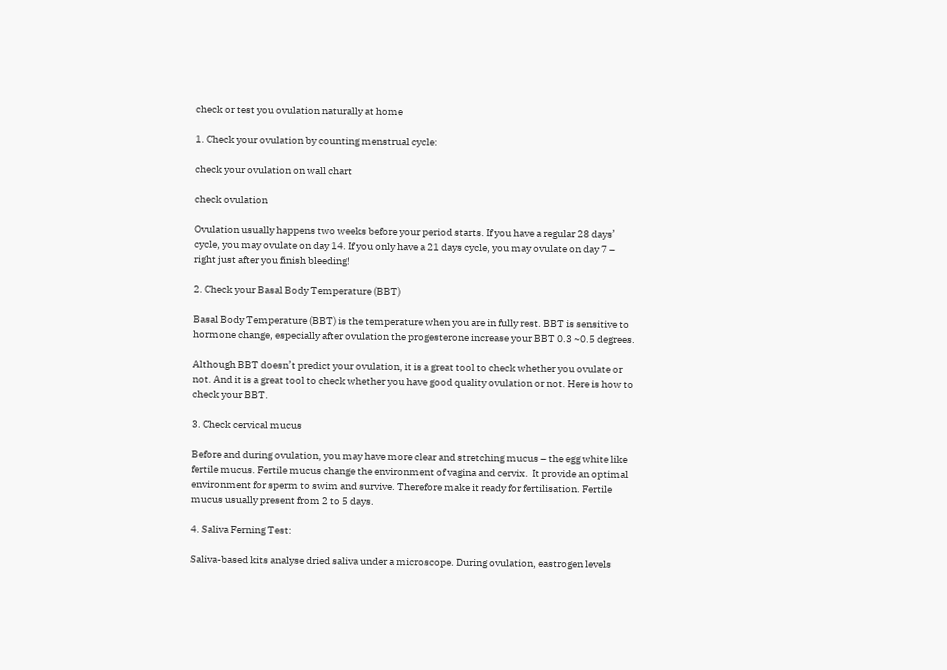check or test you ovulation naturally at home

1. Check your ovulation by counting menstrual cycle:

check your ovulation on wall chart

check ovulation

Ovulation usually happens two weeks before your period starts. If you have a regular 28 days’ cycle, you may ovulate on day 14. If you only have a 21 days cycle, you may ovulate on day 7 – right just after you finish bleeding!

2. Check your Basal Body Temperature (BBT)

Basal Body Temperature (BBT) is the temperature when you are in fully rest. BBT is sensitive to hormone change, especially after ovulation the progesterone increase your BBT 0.3 ~0.5 degrees.

Although BBT doesn’t predict your ovulation, it is a great tool to check whether you ovulate or not. And it is a great tool to check whether you have good quality ovulation or not. Here is how to check your BBT.

3. Check cervical mucus

Before and during ovulation, you may have more clear and stretching mucus – the egg white like fertile mucus. Fertile mucus change the environment of vagina and cervix.  It provide an optimal environment for sperm to swim and survive. Therefore make it ready for fertilisation. Fertile mucus usually present from 2 to 5 days.

4. Saliva Ferning Test:

Saliva-based kits analyse dried saliva under a microscope. During ovulation, eastrogen levels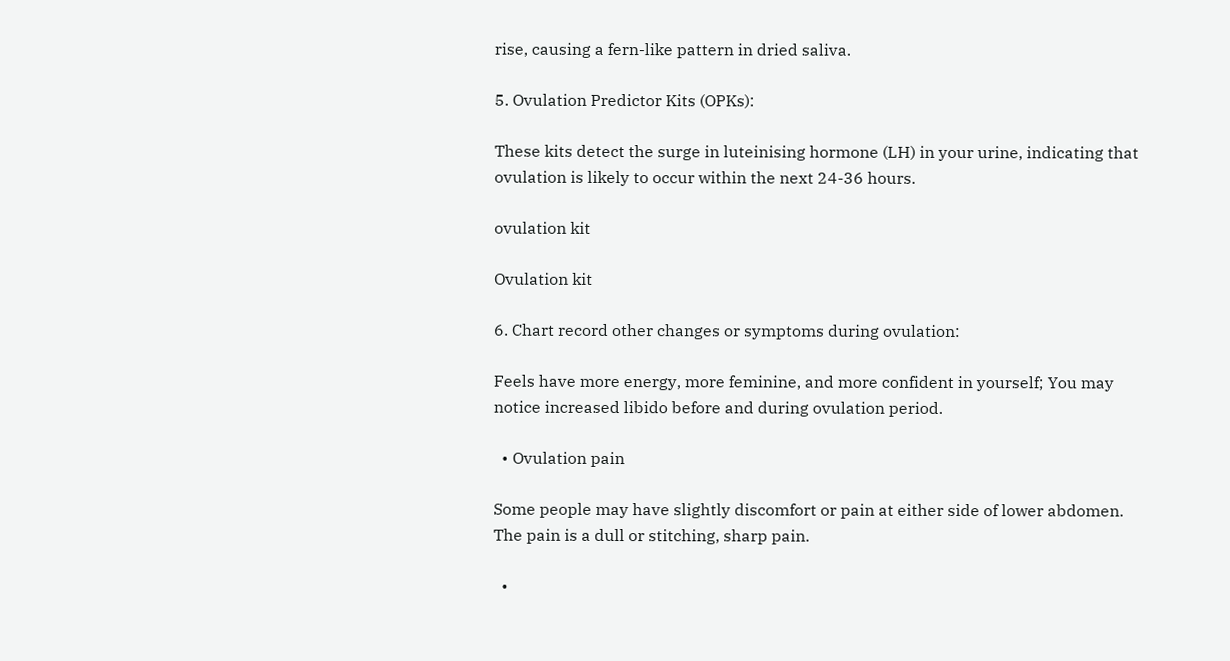rise, causing a fern-like pattern in dried saliva.

5. Ovulation Predictor Kits (OPKs):

These kits detect the surge in luteinising hormone (LH) in your urine, indicating that ovulation is likely to occur within the next 24-36 hours.

ovulation kit

Ovulation kit

6. Chart record other changes or symptoms during ovulation:

Feels have more energy, more feminine, and more confident in yourself; You may notice increased libido before and during ovulation period.

  • Ovulation pain

Some people may have slightly discomfort or pain at either side of lower abdomen. The pain is a dull or stitching, sharp pain.

  •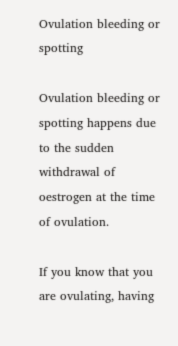Ovulation bleeding or spotting

Ovulation bleeding or spotting happens due to the sudden withdrawal of oestrogen at the time of ovulation.

If you know that you are ovulating, having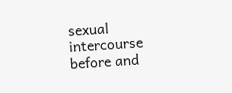sexual intercourse before and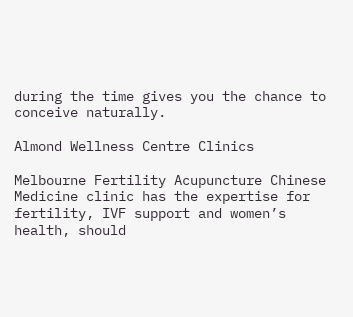during the time gives you the chance to conceive naturally.

Almond Wellness Centre Clinics

Melbourne Fertility Acupuncture Chinese Medicine clinic has the expertise for fertility, IVF support and women’s health, should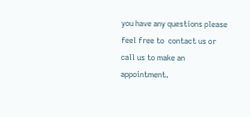you have any questions please feel free to  contact us or call us to make an appointment.